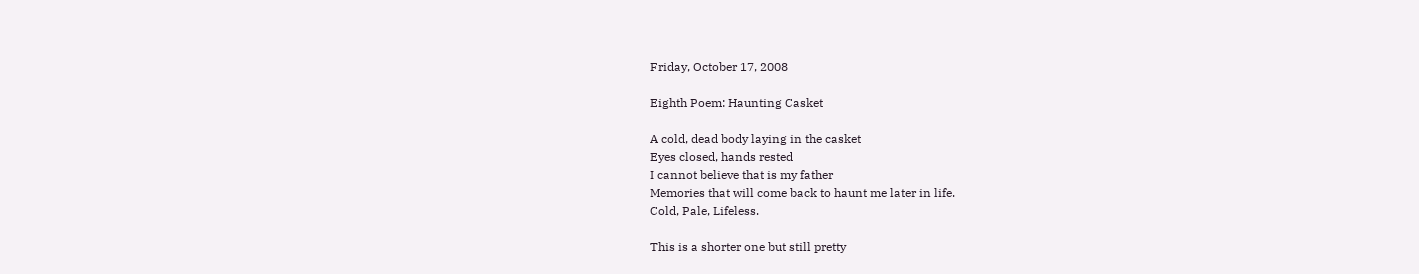Friday, October 17, 2008

Eighth Poem: Haunting Casket

A cold, dead body laying in the casket
Eyes closed, hands rested
I cannot believe that is my father
Memories that will come back to haunt me later in life.
Cold, Pale, Lifeless.

This is a shorter one but still pretty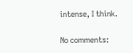intense, I think.

No comments: